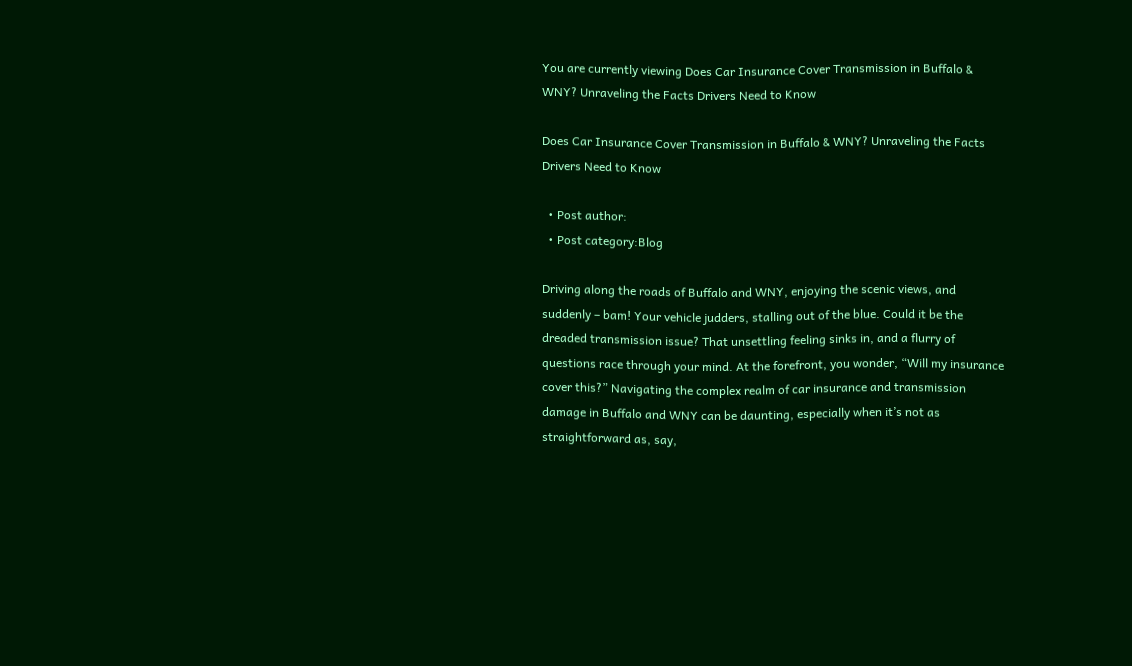You are currently viewing Does Car Insurance Cover Transmission in Buffalo & WNY? Unraveling the Facts Drivers Need to Know

Does Car Insurance Cover Transmission in Buffalo & WNY? Unraveling the Facts Drivers Need to Know

  • Post author:
  • Post category:Blog

Driving along the roads of Buffalo and WNY, enjoying the scenic views, and suddenly – bam! Your vehicle judders, stalling out of the blue. Could it be the dreaded transmission issue? That unsettling feeling sinks in, and a flurry of questions race through your mind. At the forefront, you wonder, “Will my insurance cover this?” Navigating the complex realm of car insurance and transmission damage in Buffalo and WNY can be daunting, especially when it’s not as straightforward as, say,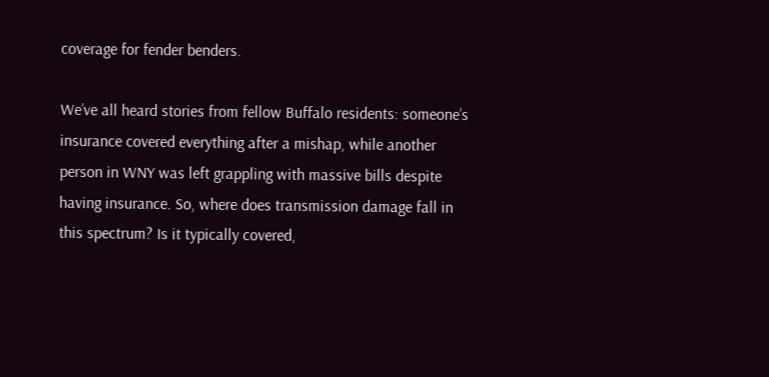coverage for fender benders.

We’ve all heard stories from fellow Buffalo residents: someone’s insurance covered everything after a mishap, while another person in WNY was left grappling with massive bills despite having insurance. So, where does transmission damage fall in this spectrum? Is it typically covered,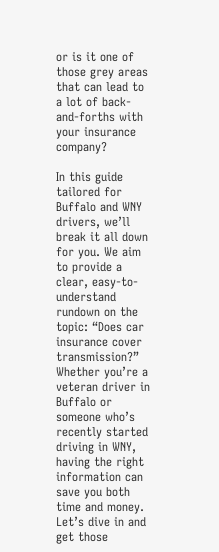or is it one of those grey areas that can lead to a lot of back-and-forths with your insurance company?

In this guide tailored for Buffalo and WNY drivers, we’ll break it all down for you. We aim to provide a clear, easy-to-understand rundown on the topic: “Does car insurance cover transmission?” Whether you’re a veteran driver in Buffalo or someone who’s recently started driving in WNY, having the right information can save you both time and money. Let’s dive in and get those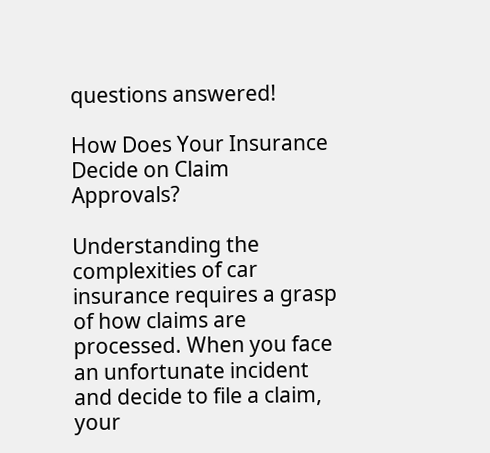questions answered!

How Does Your Insurance Decide on Claim Approvals?

Understanding the complexities of car insurance requires a grasp of how claims are processed. When you face an unfortunate incident and decide to file a claim, your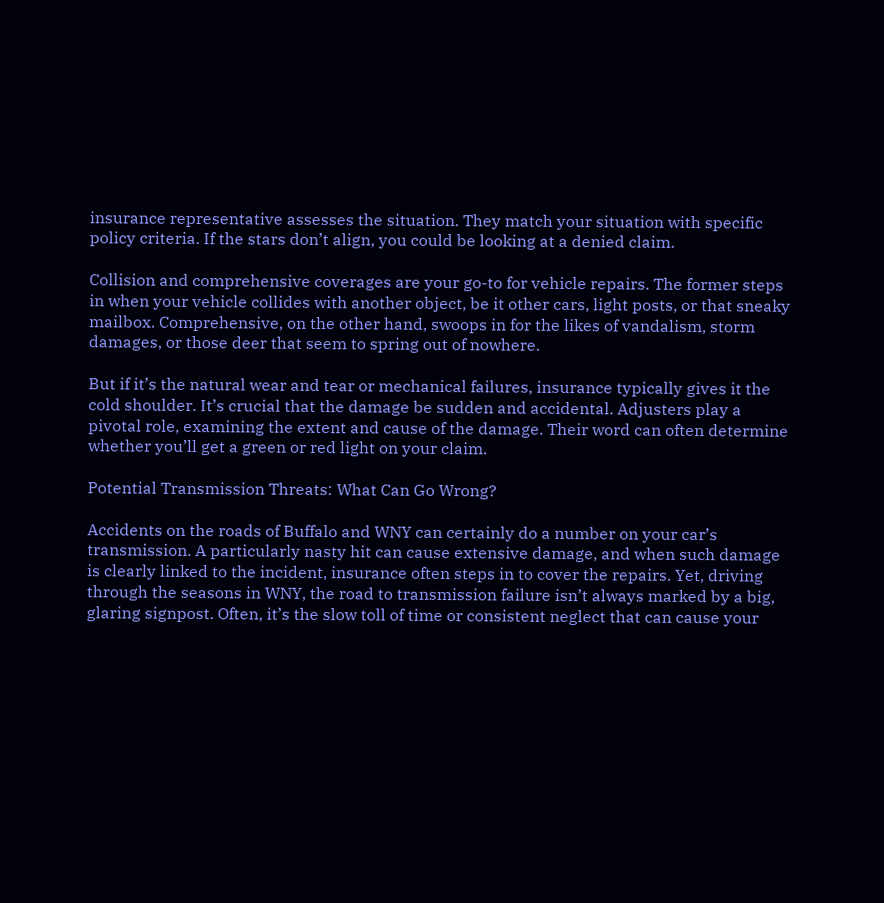insurance representative assesses the situation. They match your situation with specific policy criteria. If the stars don’t align, you could be looking at a denied claim.

Collision and comprehensive coverages are your go-to for vehicle repairs. The former steps in when your vehicle collides with another object, be it other cars, light posts, or that sneaky mailbox. Comprehensive, on the other hand, swoops in for the likes of vandalism, storm damages, or those deer that seem to spring out of nowhere.

But if it’s the natural wear and tear or mechanical failures, insurance typically gives it the cold shoulder. It’s crucial that the damage be sudden and accidental. Adjusters play a pivotal role, examining the extent and cause of the damage. Their word can often determine whether you’ll get a green or red light on your claim.

Potential Transmission Threats: What Can Go Wrong?

Accidents on the roads of Buffalo and WNY can certainly do a number on your car’s transmission. A particularly nasty hit can cause extensive damage, and when such damage is clearly linked to the incident, insurance often steps in to cover the repairs. Yet, driving through the seasons in WNY, the road to transmission failure isn’t always marked by a big, glaring signpost. Often, it’s the slow toll of time or consistent neglect that can cause your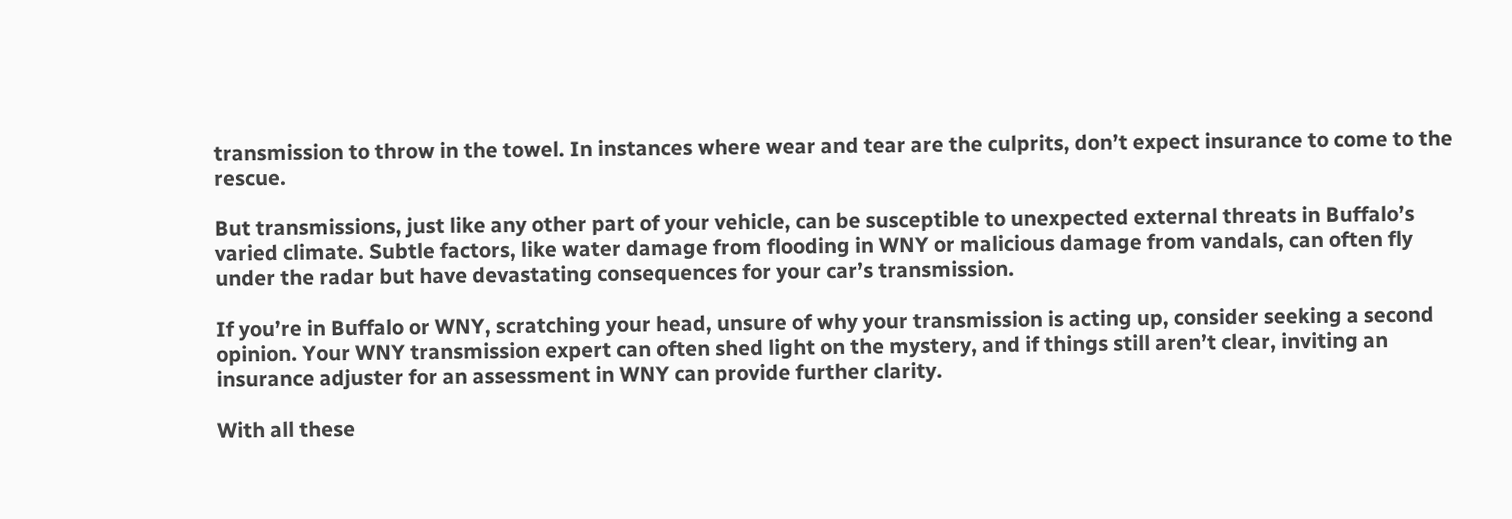transmission to throw in the towel. In instances where wear and tear are the culprits, don’t expect insurance to come to the rescue.

But transmissions, just like any other part of your vehicle, can be susceptible to unexpected external threats in Buffalo’s varied climate. Subtle factors, like water damage from flooding in WNY or malicious damage from vandals, can often fly under the radar but have devastating consequences for your car’s transmission.

If you’re in Buffalo or WNY, scratching your head, unsure of why your transmission is acting up, consider seeking a second opinion. Your WNY transmission expert can often shed light on the mystery, and if things still aren’t clear, inviting an insurance adjuster for an assessment in WNY can provide further clarity.

With all these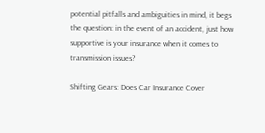potential pitfalls and ambiguities in mind, it begs the question: in the event of an accident, just how supportive is your insurance when it comes to transmission issues?

Shifting Gears: Does Car Insurance Cover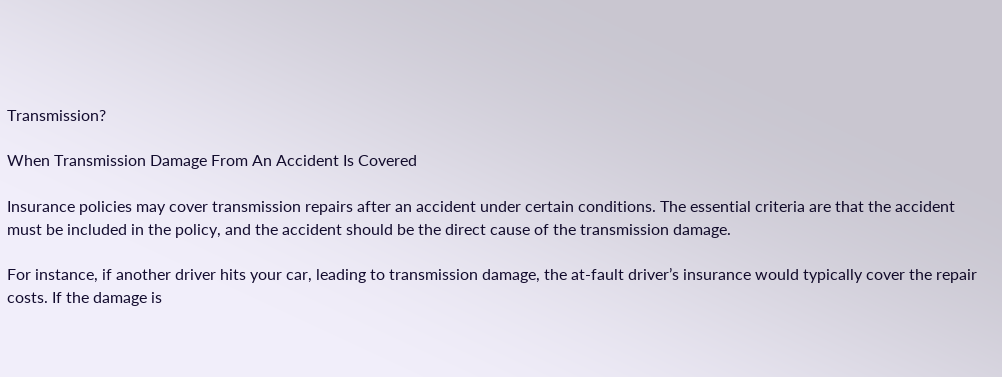Transmission?

When Transmission Damage From An Accident Is Covered

Insurance policies may cover transmission repairs after an accident under certain conditions. The essential criteria are that the accident must be included in the policy, and the accident should be the direct cause of the transmission damage.

For instance, if another driver hits your car, leading to transmission damage, the at-fault driver’s insurance would typically cover the repair costs. If the damage is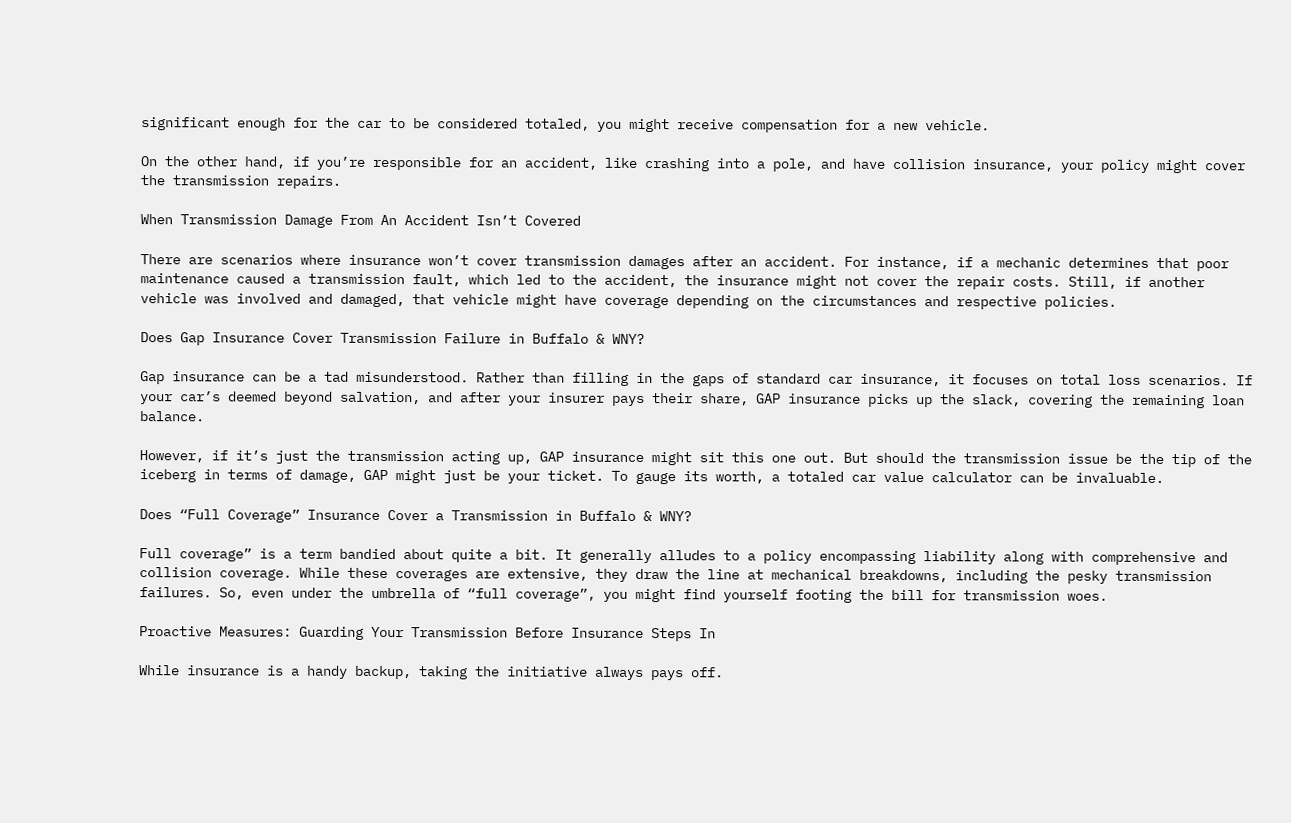significant enough for the car to be considered totaled, you might receive compensation for a new vehicle.

On the other hand, if you’re responsible for an accident, like crashing into a pole, and have collision insurance, your policy might cover the transmission repairs.

When Transmission Damage From An Accident Isn’t Covered

There are scenarios where insurance won’t cover transmission damages after an accident. For instance, if a mechanic determines that poor maintenance caused a transmission fault, which led to the accident, the insurance might not cover the repair costs. Still, if another vehicle was involved and damaged, that vehicle might have coverage depending on the circumstances and respective policies.

Does Gap Insurance Cover Transmission Failure in Buffalo & WNY?

Gap insurance can be a tad misunderstood. Rather than filling in the gaps of standard car insurance, it focuses on total loss scenarios. If your car’s deemed beyond salvation, and after your insurer pays their share, GAP insurance picks up the slack, covering the remaining loan balance.

However, if it’s just the transmission acting up, GAP insurance might sit this one out. But should the transmission issue be the tip of the iceberg in terms of damage, GAP might just be your ticket. To gauge its worth, a totaled car value calculator can be invaluable.

Does “Full Coverage” Insurance Cover a Transmission in Buffalo & WNY?

Full coverage” is a term bandied about quite a bit. It generally alludes to a policy encompassing liability along with comprehensive and collision coverage. While these coverages are extensive, they draw the line at mechanical breakdowns, including the pesky transmission failures. So, even under the umbrella of “full coverage”, you might find yourself footing the bill for transmission woes.

Proactive Measures: Guarding Your Transmission Before Insurance Steps In

While insurance is a handy backup, taking the initiative always pays off.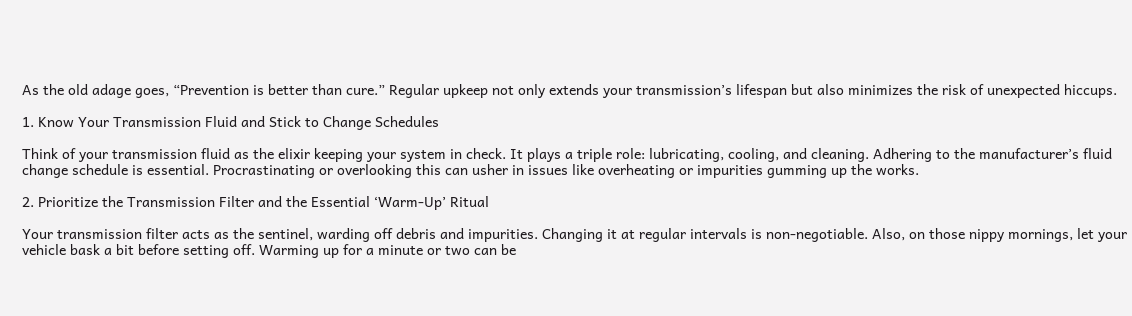As the old adage goes, “Prevention is better than cure.” Regular upkeep not only extends your transmission’s lifespan but also minimizes the risk of unexpected hiccups.

1. Know Your Transmission Fluid and Stick to Change Schedules

Think of your transmission fluid as the elixir keeping your system in check. It plays a triple role: lubricating, cooling, and cleaning. Adhering to the manufacturer’s fluid change schedule is essential. Procrastinating or overlooking this can usher in issues like overheating or impurities gumming up the works.

2. Prioritize the Transmission Filter and the Essential ‘Warm-Up’ Ritual

Your transmission filter acts as the sentinel, warding off debris and impurities. Changing it at regular intervals is non-negotiable. Also, on those nippy mornings, let your vehicle bask a bit before setting off. Warming up for a minute or two can be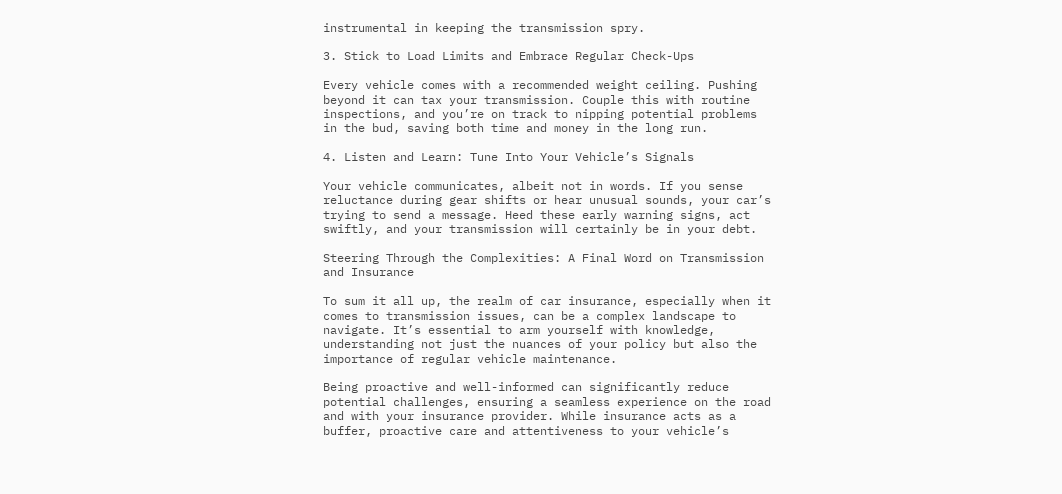instrumental in keeping the transmission spry.

3. Stick to Load Limits and Embrace Regular Check-Ups

Every vehicle comes with a recommended weight ceiling. Pushing beyond it can tax your transmission. Couple this with routine inspections, and you’re on track to nipping potential problems in the bud, saving both time and money in the long run.

4. Listen and Learn: Tune Into Your Vehicle’s Signals

Your vehicle communicates, albeit not in words. If you sense reluctance during gear shifts or hear unusual sounds, your car’s trying to send a message. Heed these early warning signs, act swiftly, and your transmission will certainly be in your debt.

Steering Through the Complexities: A Final Word on Transmission and Insurance

To sum it all up, the realm of car insurance, especially when it comes to transmission issues, can be a complex landscape to navigate. It’s essential to arm yourself with knowledge, understanding not just the nuances of your policy but also the importance of regular vehicle maintenance.

Being proactive and well-informed can significantly reduce potential challenges, ensuring a seamless experience on the road and with your insurance provider. While insurance acts as a buffer, proactive care and attentiveness to your vehicle’s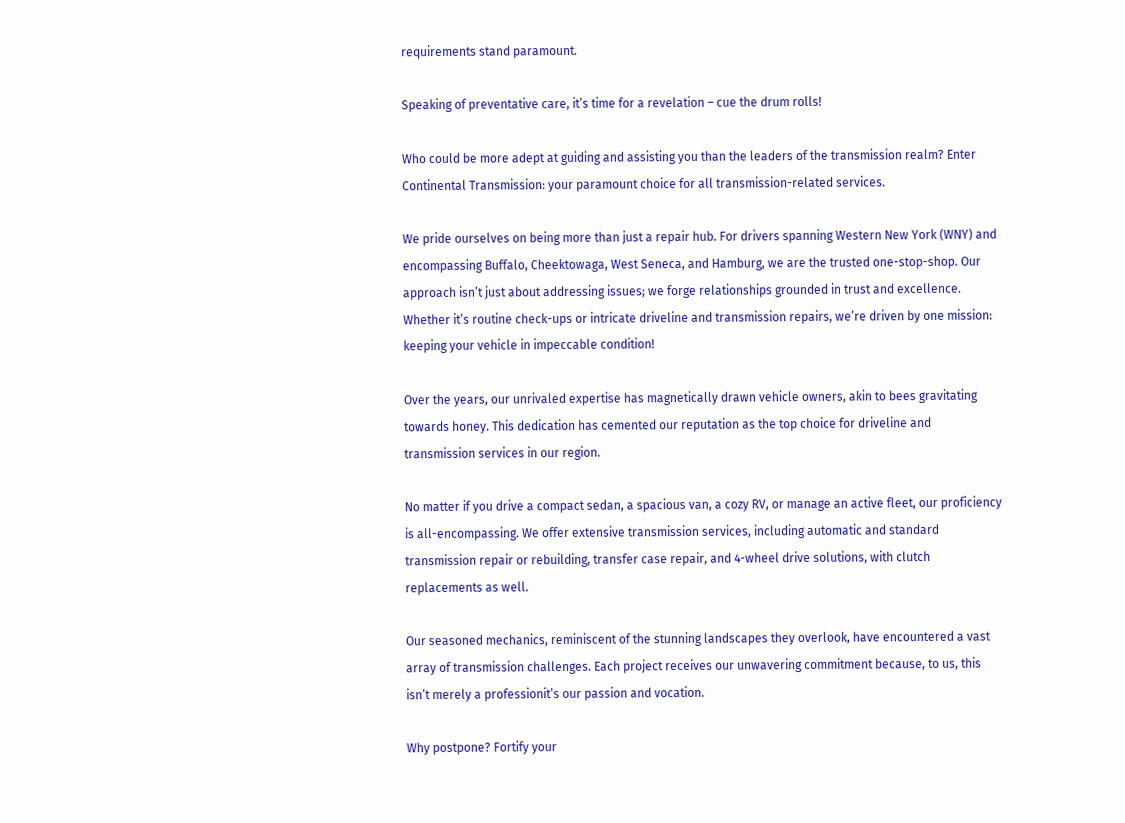requirements stand paramount.

Speaking of preventative care, it’s time for a revelation – cue the drum rolls!

Who could be more adept at guiding and assisting you than the leaders of the transmission realm? Enter Continental Transmission: your paramount choice for all transmission-related services.

We pride ourselves on being more than just a repair hub. For drivers spanning Western New York (WNY) and encompassing Buffalo, Cheektowaga, West Seneca, and Hamburg, we are the trusted one-stop-shop. Our approach isn’t just about addressing issues; we forge relationships grounded in trust and excellence. Whether it’s routine check-ups or intricate driveline and transmission repairs, we’re driven by one mission: keeping your vehicle in impeccable condition!

Over the years, our unrivaled expertise has magnetically drawn vehicle owners, akin to bees gravitating towards honey. This dedication has cemented our reputation as the top choice for driveline and transmission services in our region.

No matter if you drive a compact sedan, a spacious van, a cozy RV, or manage an active fleet, our proficiency is all-encompassing. We offer extensive transmission services, including automatic and standard transmission repair or rebuilding, transfer case repair, and 4-wheel drive solutions, with clutch replacements as well.

Our seasoned mechanics, reminiscent of the stunning landscapes they overlook, have encountered a vast array of transmission challenges. Each project receives our unwavering commitment because, to us, this isn’t merely a professionit’s our passion and vocation.

Why postpone? Fortify your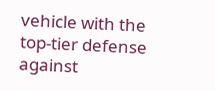vehicle with the top-tier defense against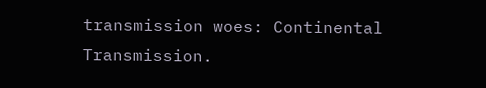transmission woes: Continental Transmission.